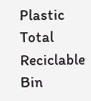Plastic Total Reciclable Bin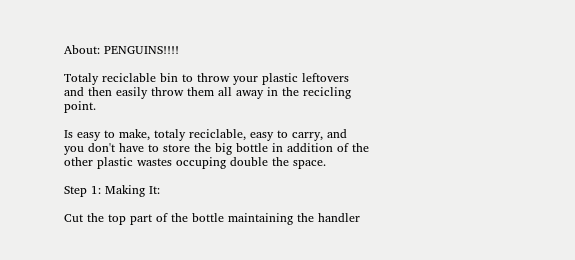About: PENGUINS!!!!

Totaly reciclable bin to throw your plastic leftovers and then easily throw them all away in the recicling point.

Is easy to make, totaly reciclable, easy to carry, and you don't have to store the big bottle in addition of the other plastic wastes occuping double the space.

Step 1: Making It:

Cut the top part of the bottle maintaining the handler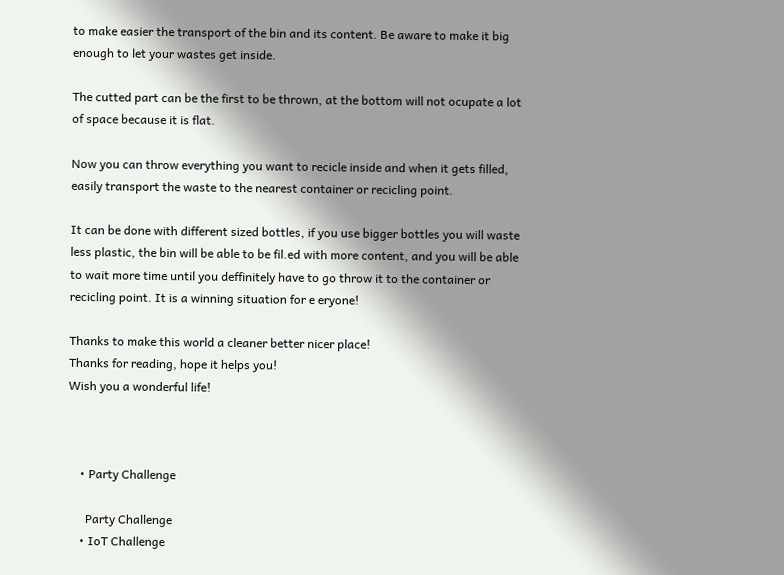to make easier the transport of the bin and its content. Be aware to make it big enough to let your wastes get inside.

The cutted part can be the first to be thrown, at the bottom will not ocupate a lot of space because it is flat.

Now you can throw everything you want to recicle inside and when it gets filled, easily transport the waste to the nearest container or recicling point.

It can be done with different sized bottles, if you use bigger bottles you will waste less plastic, the bin will be able to be fil.ed with more content, and you will be able to wait more time until you deffinitely have to go throw it to the container or recicling point. It is a winning situation for e eryone!

Thanks to make this world a cleaner better nicer place!
Thanks for reading, hope it helps you!
Wish you a wonderful life!



    • Party Challenge

      Party Challenge
    • IoT Challenge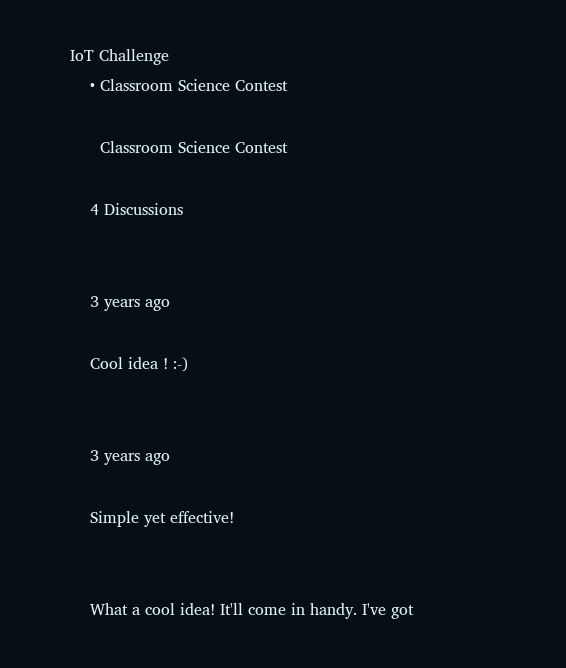IoT Challenge
    • Classroom Science Contest

      Classroom Science Contest

    4 Discussions


    3 years ago

    Cool idea ! :-)


    3 years ago

    Simple yet effective!


    What a cool idea! It'll come in handy. I've got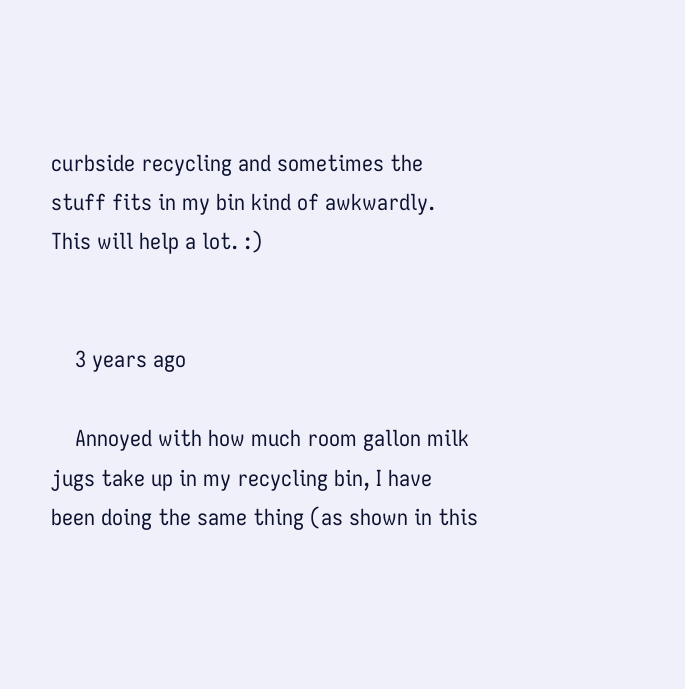curbside recycling and sometimes the stuff fits in my bin kind of awkwardly. This will help a lot. :)


    3 years ago

    Annoyed with how much room gallon milk jugs take up in my recycling bin, I have been doing the same thing (as shown in this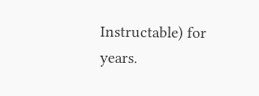Instructable) for years.